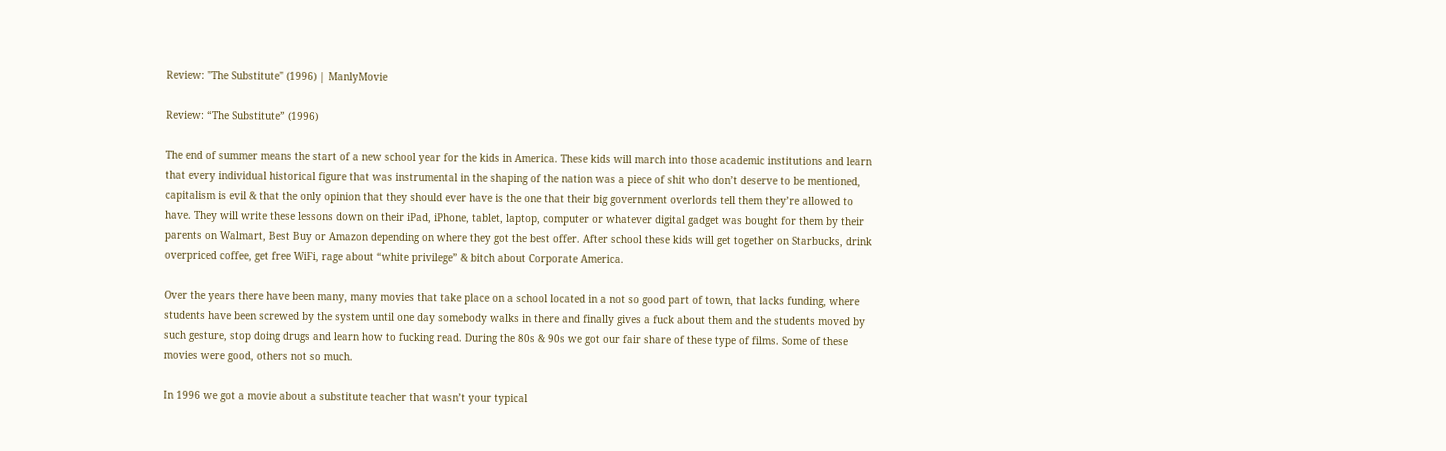Review: "The Substitute" (1996) | ManlyMovie

Review: “The Substitute” (1996)

The end of summer means the start of a new school year for the kids in America. These kids will march into those academic institutions and learn that every individual historical figure that was instrumental in the shaping of the nation was a piece of shit who don’t deserve to be mentioned, capitalism is evil & that the only opinion that they should ever have is the one that their big government overlords tell them they’re allowed to have. They will write these lessons down on their iPad, iPhone, tablet, laptop, computer or whatever digital gadget was bought for them by their parents on Walmart, Best Buy or Amazon depending on where they got the best offer. After school these kids will get together on Starbucks, drink overpriced coffee, get free WiFi, rage about “white privilege” & bitch about Corporate America.

Over the years there have been many, many movies that take place on a school located in a not so good part of town, that lacks funding, where students have been screwed by the system until one day somebody walks in there and finally gives a fuck about them and the students moved by such gesture, stop doing drugs and learn how to fucking read. During the 80s & 90s we got our fair share of these type of films. Some of these movies were good, others not so much.

In 1996 we got a movie about a substitute teacher that wasn’t your typical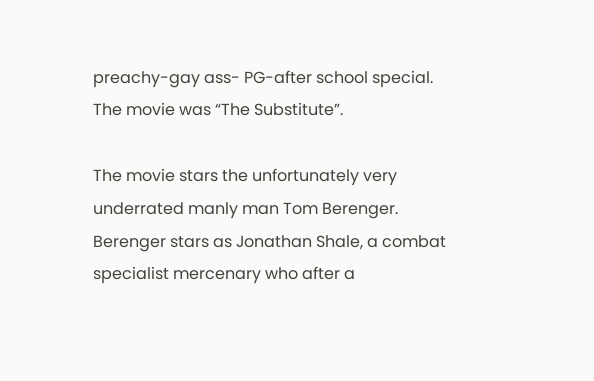preachy-gay ass- PG-after school special. The movie was “The Substitute”.

The movie stars the unfortunately very underrated manly man Tom Berenger. Berenger stars as Jonathan Shale, a combat specialist mercenary who after a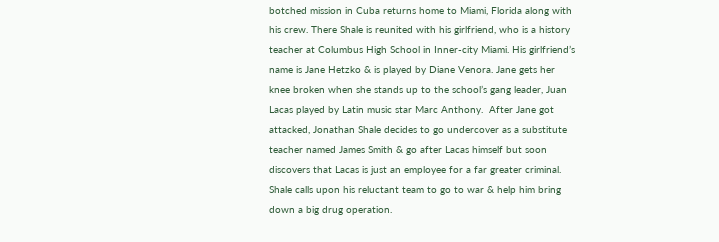botched mission in Cuba returns home to Miami, Florida along with his crew. There Shale is reunited with his girlfriend, who is a history teacher at Columbus High School in Inner-city Miami. His girlfriend’s name is Jane Hetzko & is played by Diane Venora. Jane gets her knee broken when she stands up to the school’s gang leader, Juan Lacas played by Latin music star Marc Anthony.  After Jane got attacked, Jonathan Shale decides to go undercover as a substitute teacher named James Smith & go after Lacas himself but soon discovers that Lacas is just an employee for a far greater criminal. Shale calls upon his reluctant team to go to war & help him bring down a big drug operation.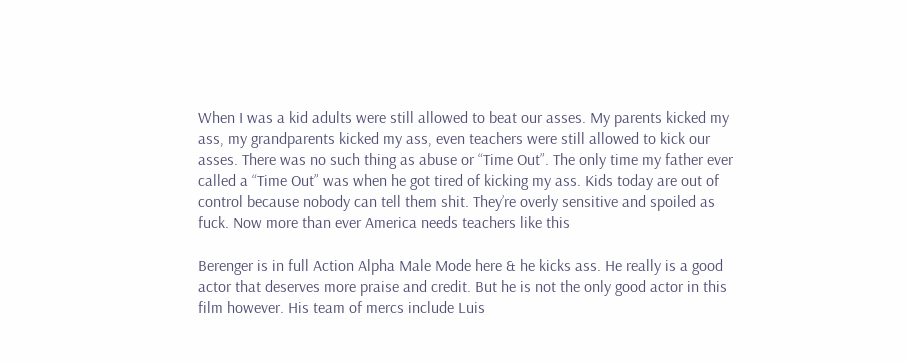When I was a kid adults were still allowed to beat our asses. My parents kicked my ass, my grandparents kicked my ass, even teachers were still allowed to kick our asses. There was no such thing as abuse or “Time Out”. The only time my father ever called a “Time Out” was when he got tired of kicking my ass. Kids today are out of control because nobody can tell them shit. They’re overly sensitive and spoiled as fuck. Now more than ever America needs teachers like this

Berenger is in full Action Alpha Male Mode here & he kicks ass. He really is a good actor that deserves more praise and credit. But he is not the only good actor in this film however. His team of mercs include Luis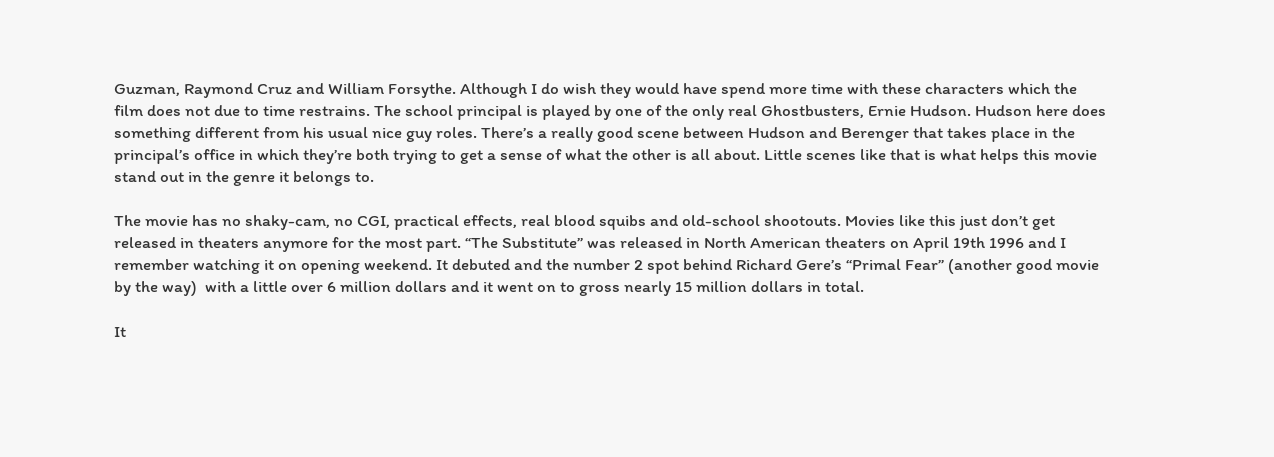Guzman, Raymond Cruz and William Forsythe. Although I do wish they would have spend more time with these characters which the film does not due to time restrains. The school principal is played by one of the only real Ghostbusters, Ernie Hudson. Hudson here does something different from his usual nice guy roles. There’s a really good scene between Hudson and Berenger that takes place in the principal’s office in which they’re both trying to get a sense of what the other is all about. Little scenes like that is what helps this movie stand out in the genre it belongs to.

The movie has no shaky-cam, no CGI, practical effects, real blood squibs and old-school shootouts. Movies like this just don’t get released in theaters anymore for the most part. “The Substitute” was released in North American theaters on April 19th 1996 and I remember watching it on opening weekend. It debuted and the number 2 spot behind Richard Gere’s “Primal Fear” (another good movie by the way)  with a little over 6 million dollars and it went on to gross nearly 15 million dollars in total.

It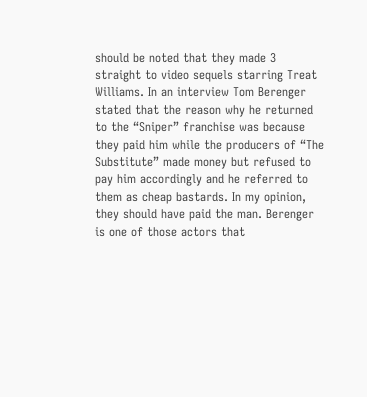should be noted that they made 3 straight to video sequels starring Treat Williams. In an interview Tom Berenger stated that the reason why he returned to the “Sniper” franchise was because they paid him while the producers of “The Substitute” made money but refused to pay him accordingly and he referred to them as cheap bastards. In my opinion, they should have paid the man. Berenger is one of those actors that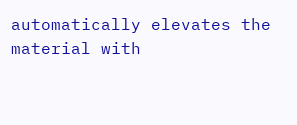automatically elevates the material with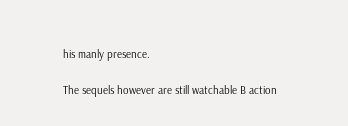his manly presence.

The sequels however are still watchable B action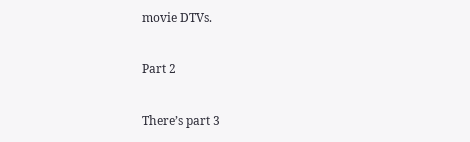movie DTVs.

Part 2

There’s part 3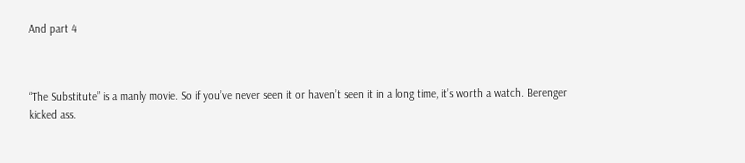And part 4



“The Substitute” is a manly movie. So if you’ve never seen it or haven’t seen it in a long time, it’s worth a watch. Berenger kicked ass.